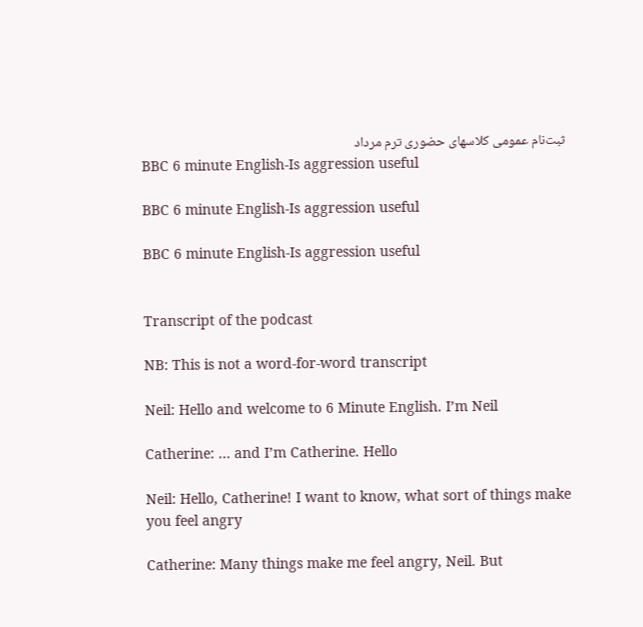ثبت‌نام عمومی کلاسهای حضوری ترم مرداد
BBC 6 minute English-Is aggression useful

BBC 6 minute English-Is aggression useful

BBC 6 minute English-Is aggression useful


Transcript of the podcast

NB: This is not a word-for-word transcript

Neil: Hello and welcome to 6 Minute English. I’m Neil

Catherine: … and I’m Catherine. Hello

Neil: Hello, Catherine! I want to know, what sort of things make you feel angry

Catherine: Many things make me feel angry, Neil. But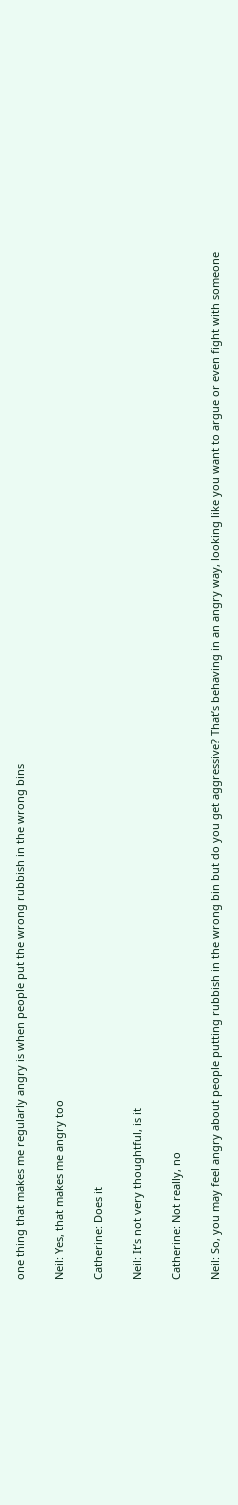one thing that makes me regularly angry is when people put the wrong rubbish in the wrong bins

Neil: Yes, that makes me angry too

Catherine: Does it

Neil: It’s not very thoughtful, is it

Catherine: Not really, no

Neil: So, you may feel angry about people putting rubbish in the wrong bin but do you get aggressive? That’s behaving in an angry way, looking like you want to argue or even fight with someone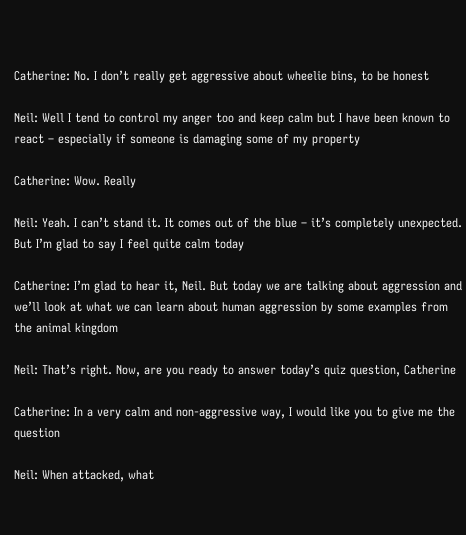Catherine: No. I don’t really get aggressive about wheelie bins, to be honest

Neil: Well I tend to control my anger too and keep calm but I have been known to react – especially if someone is damaging some of my property

Catherine: Wow. Really

Neil: Yeah. I can’t stand it. It comes out of the blue – it’s completely unexpected. But I’m glad to say I feel quite calm today

Catherine: I’m glad to hear it, Neil. But today we are talking about aggression and we’ll look at what we can learn about human aggression by some examples from the animal kingdom

Neil: That’s right. Now, are you ready to answer today’s quiz question, Catherine

Catherine: In a very calm and non-aggressive way, I would like you to give me the question

Neil: When attacked, what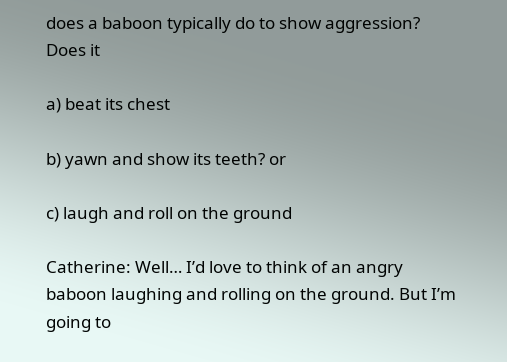does a baboon typically do to show aggression? Does it

a) beat its chest

b) yawn and show its teeth? or

c) laugh and roll on the ground

Catherine: Well… I’d love to think of an angry baboon laughing and rolling on the ground. But I’m going to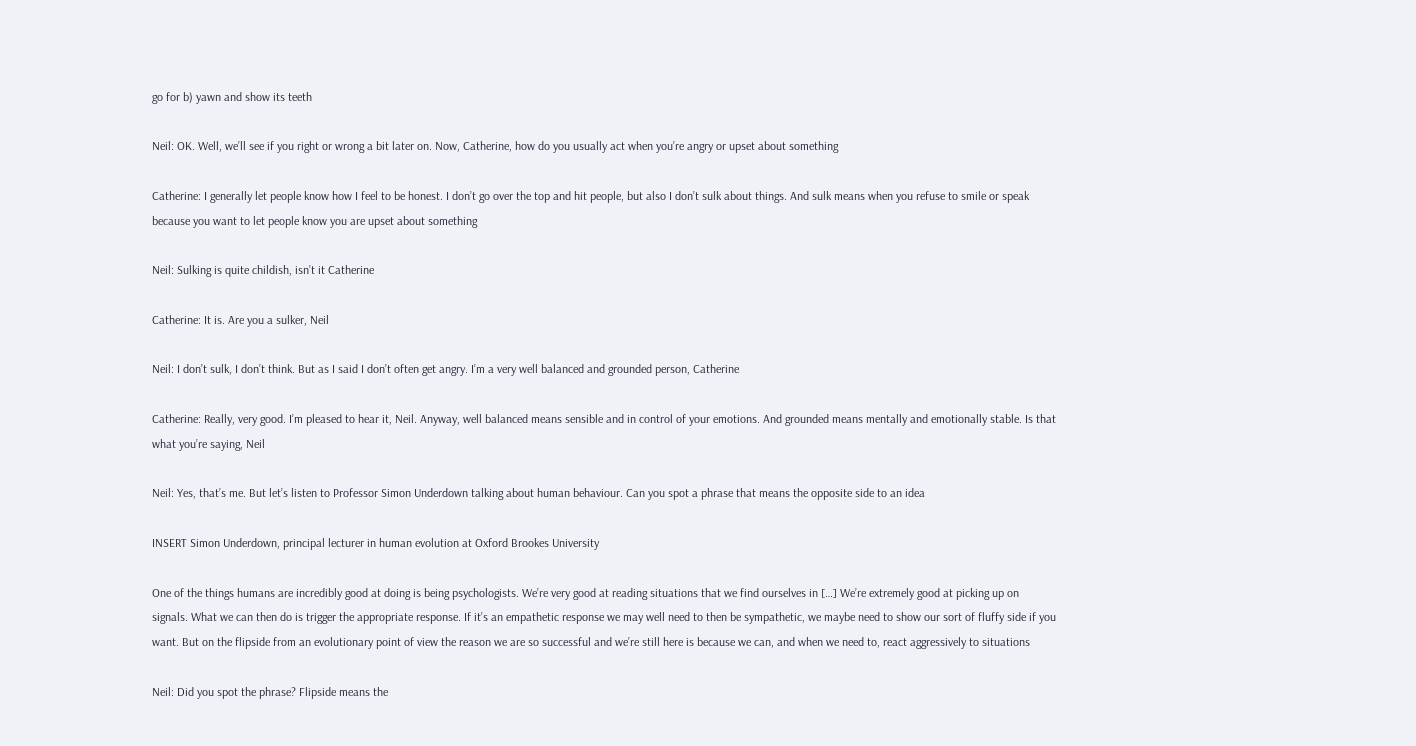go for b) yawn and show its teeth

Neil: OK. Well, we’ll see if you right or wrong a bit later on. Now, Catherine, how do you usually act when you’re angry or upset about something

Catherine: I generally let people know how I feel to be honest. I don’t go over the top and hit people, but also I don’t sulk about things. And sulk means when you refuse to smile or speak because you want to let people know you are upset about something

Neil: Sulking is quite childish, isn’t it Catherine

Catherine: It is. Are you a sulker, Neil

Neil: I don’t sulk, I don’t think. But as I said I don’t often get angry. I’m a very well balanced and grounded person, Catherine

Catherine: Really, very good. I’m pleased to hear it, Neil. Anyway, well balanced means sensible and in control of your emotions. And grounded means mentally and emotionally stable. Is that what you’re saying, Neil

Neil: Yes, that’s me. But let’s listen to Professor Simon Underdown talking about human behaviour. Can you spot a phrase that means the opposite side to an idea

INSERT Simon Underdown, principal lecturer in human evolution at Oxford Brookes University

One of the things humans are incredibly good at doing is being psychologists. We’re very good at reading situations that we find ourselves in […] We’re extremely good at picking up on signals. What we can then do is trigger the appropriate response. If it’s an empathetic response we may well need to then be sympathetic, we maybe need to show our sort of fluffy side if you want. But on the flipside from an evolutionary point of view the reason we are so successful and we’re still here is because we can, and when we need to, react aggressively to situations

Neil: Did you spot the phrase? Flipside means the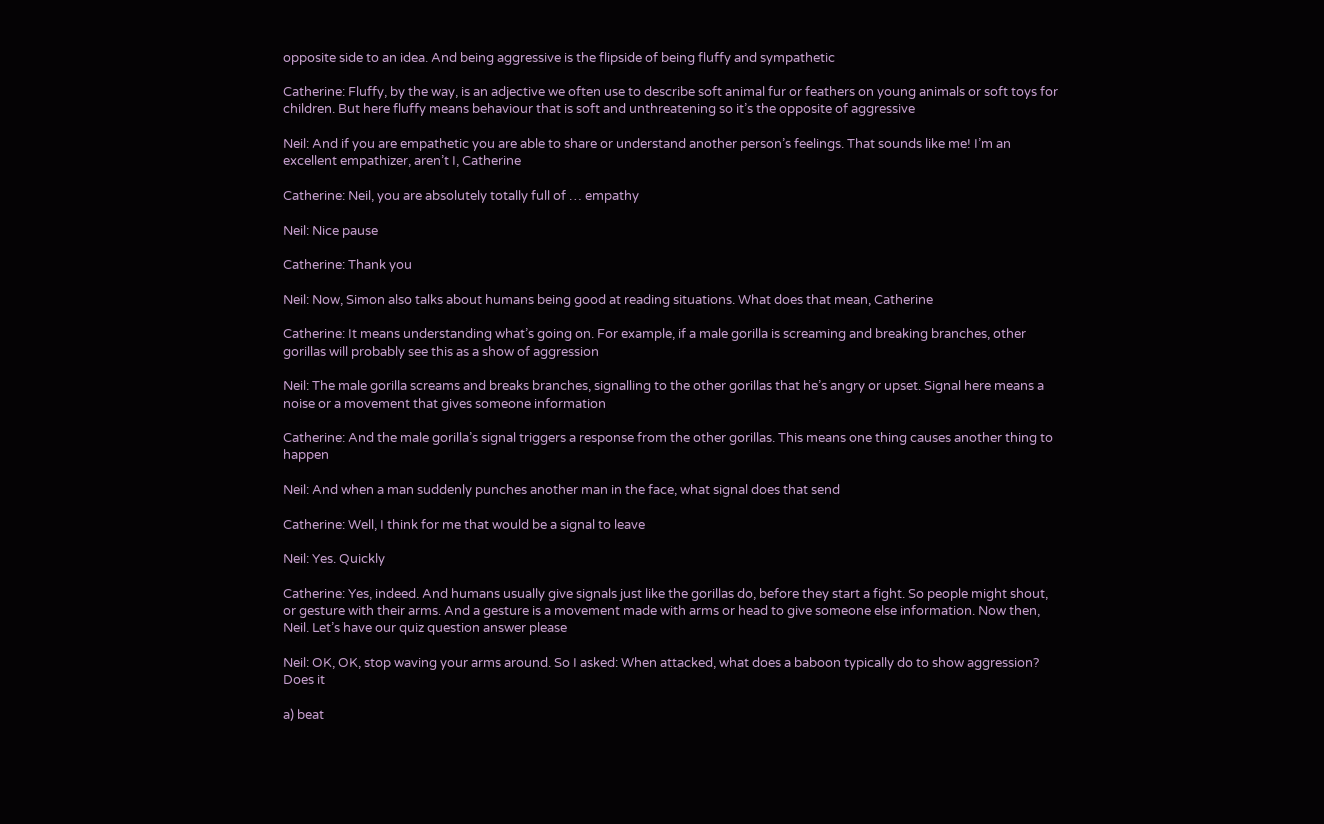opposite side to an idea. And being aggressive is the flipside of being fluffy and sympathetic

Catherine: Fluffy, by the way, is an adjective we often use to describe soft animal fur or feathers on young animals or soft toys for children. But here fluffy means behaviour that is soft and unthreatening so it’s the opposite of aggressive

Neil: And if you are empathetic you are able to share or understand another person’s feelings. That sounds like me! I’m an excellent empathizer, aren’t I, Catherine

Catherine: Neil, you are absolutely totally full of … empathy

Neil: Nice pause

Catherine: Thank you

Neil: Now, Simon also talks about humans being good at reading situations. What does that mean, Catherine

Catherine: It means understanding what’s going on. For example, if a male gorilla is screaming and breaking branches, other gorillas will probably see this as a show of aggression

Neil: The male gorilla screams and breaks branches, signalling to the other gorillas that he’s angry or upset. Signal here means a noise or a movement that gives someone information

Catherine: And the male gorilla’s signal triggers a response from the other gorillas. This means one thing causes another thing to happen

Neil: And when a man suddenly punches another man in the face, what signal does that send

Catherine: Well, I think for me that would be a signal to leave

Neil: Yes. Quickly

Catherine: Yes, indeed. And humans usually give signals just like the gorillas do, before they start a fight. So people might shout, or gesture with their arms. And a gesture is a movement made with arms or head to give someone else information. Now then, Neil. Let’s have our quiz question answer please

Neil: OK, OK, stop waving your arms around. So I asked: When attacked, what does a baboon typically do to show aggression? Does it

a) beat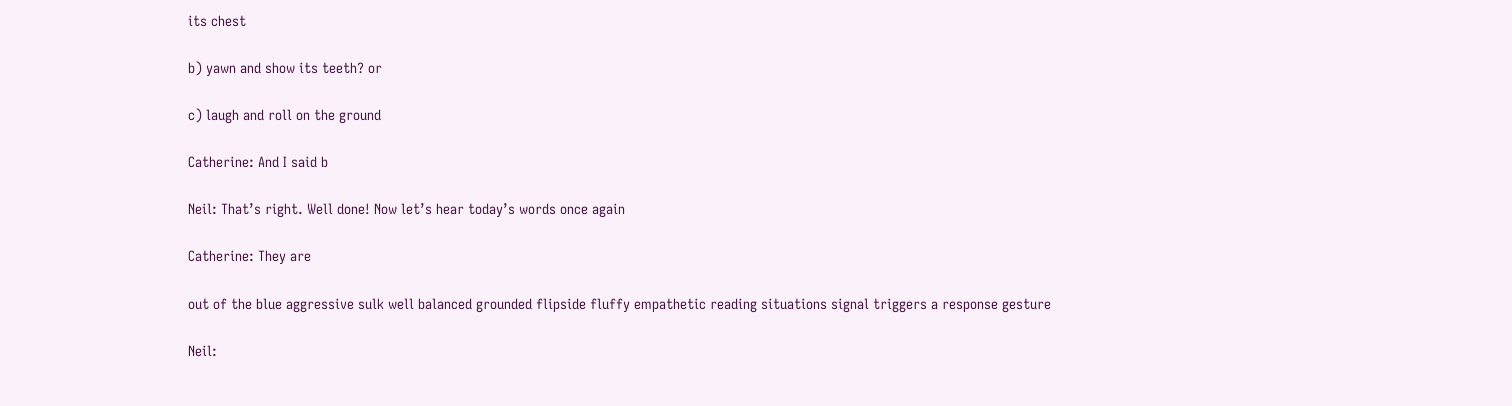its chest

b) yawn and show its teeth? or

c) laugh and roll on the ground

Catherine: And I said b

Neil: That’s right. Well done! Now let’s hear today’s words once again

Catherine: They are

out of the blue aggressive sulk well balanced grounded flipside fluffy empathetic reading situations signal triggers a response gesture

Neil: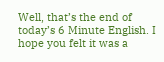Well, that’s the end of today’s 6 Minute English. I hope you felt it was a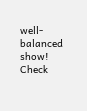well-balanced show! Check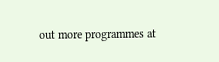out more programmes at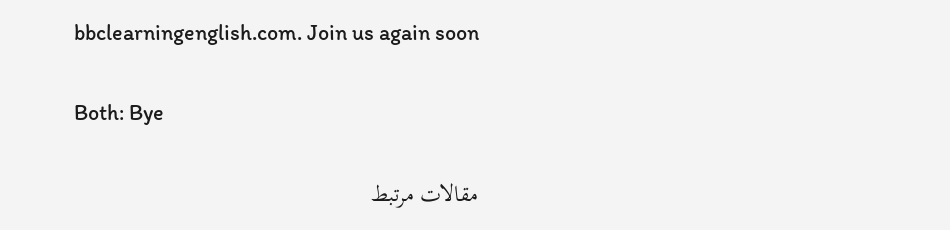bbclearningenglish.com. Join us again soon

Both: Bye

مقالات مرتبط